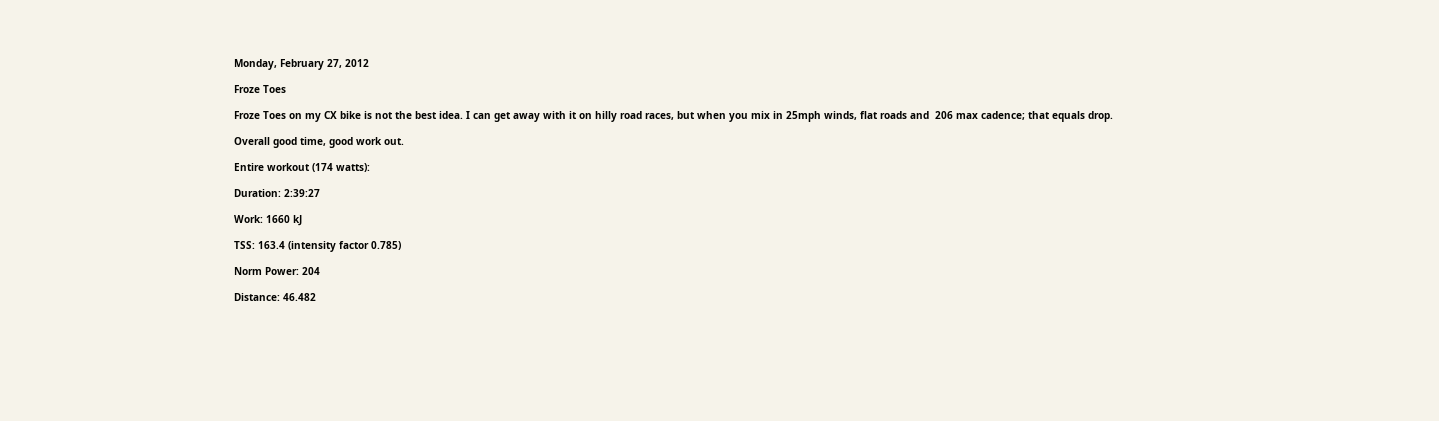Monday, February 27, 2012

Froze Toes

Froze Toes on my CX bike is not the best idea. I can get away with it on hilly road races, but when you mix in 25mph winds, flat roads and  206 max cadence; that equals drop.

Overall good time, good work out.

Entire workout (174 watts):

Duration: 2:39:27

Work: 1660 kJ

TSS: 163.4 (intensity factor 0.785)

Norm Power: 204

Distance: 46.482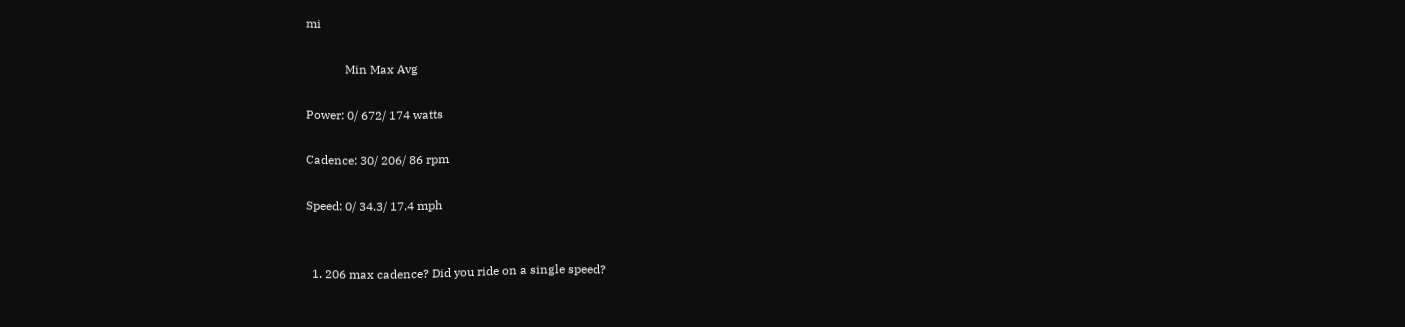mi

             Min Max Avg

Power: 0/ 672/ 174 watts

Cadence: 30/ 206/ 86 rpm

Speed: 0/ 34.3/ 17.4 mph


  1. 206 max cadence? Did you ride on a single speed?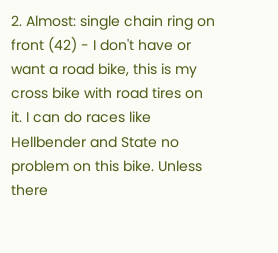2. Almost: single chain ring on front (42) - I don't have or want a road bike, this is my cross bike with road tires on it. I can do races like Hellbender and State no problem on this bike. Unless there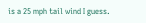is a 25 mph tail wind I guess.